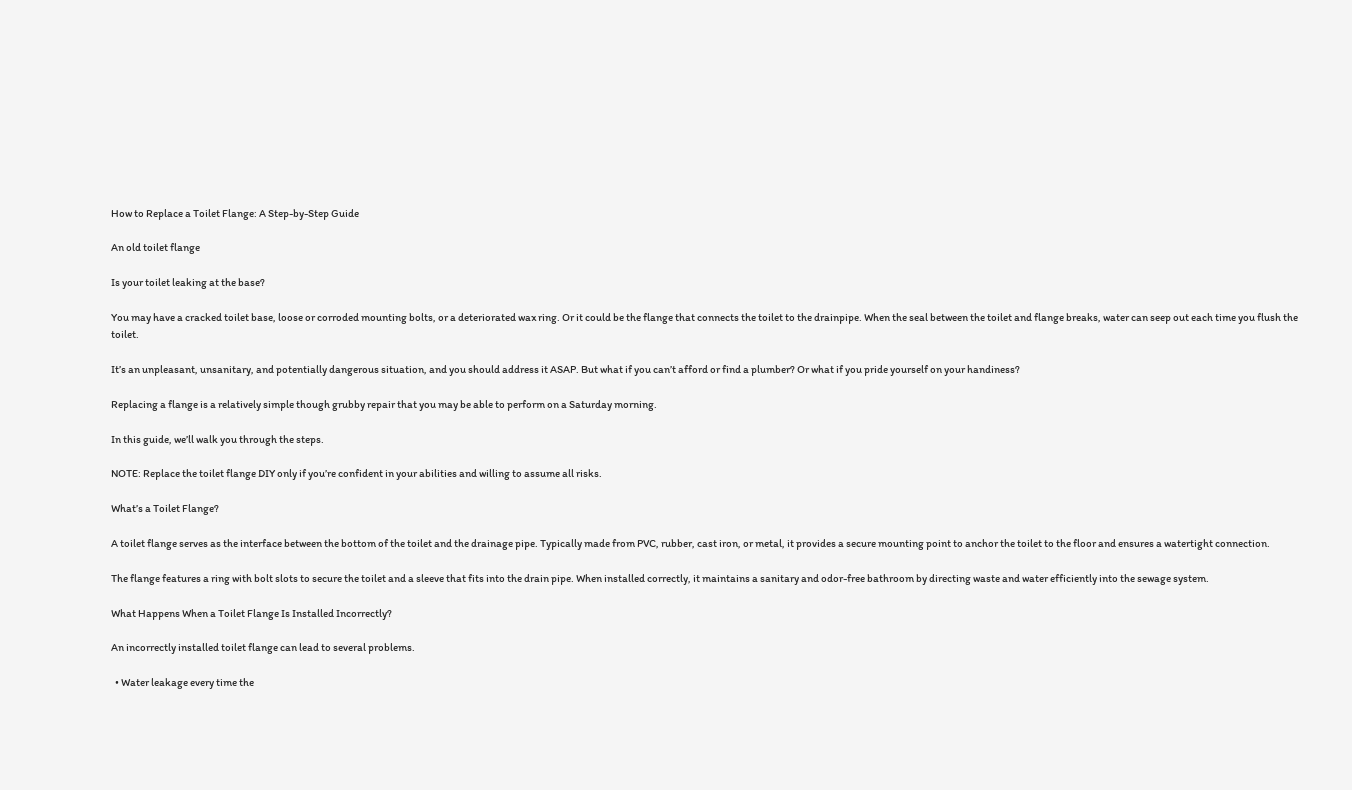How to Replace a Toilet Flange: A Step-by-Step Guide

An old toilet flange

Is your toilet leaking at the base?

You may have a cracked toilet base, loose or corroded mounting bolts, or a deteriorated wax ring. Or it could be the flange that connects the toilet to the drainpipe. When the seal between the toilet and flange breaks, water can seep out each time you flush the toilet.

It’s an unpleasant, unsanitary, and potentially dangerous situation, and you should address it ASAP. But what if you can’t afford or find a plumber? Or what if you pride yourself on your handiness?

Replacing a flange is a relatively simple though grubby repair that you may be able to perform on a Saturday morning.

In this guide, we’ll walk you through the steps.

NOTE: Replace the toilet flange DIY only if you’re confident in your abilities and willing to assume all risks.

What’s a Toilet Flange?

A toilet flange serves as the interface between the bottom of the toilet and the drainage pipe. Typically made from PVC, rubber, cast iron, or metal, it provides a secure mounting point to anchor the toilet to the floor and ensures a watertight connection.

The flange features a ring with bolt slots to secure the toilet and a sleeve that fits into the drain pipe. When installed correctly, it maintains a sanitary and odor-free bathroom by directing waste and water efficiently into the sewage system.

What Happens When a Toilet Flange Is Installed Incorrectly?

An incorrectly installed toilet flange can lead to several problems.

  • Water leakage every time the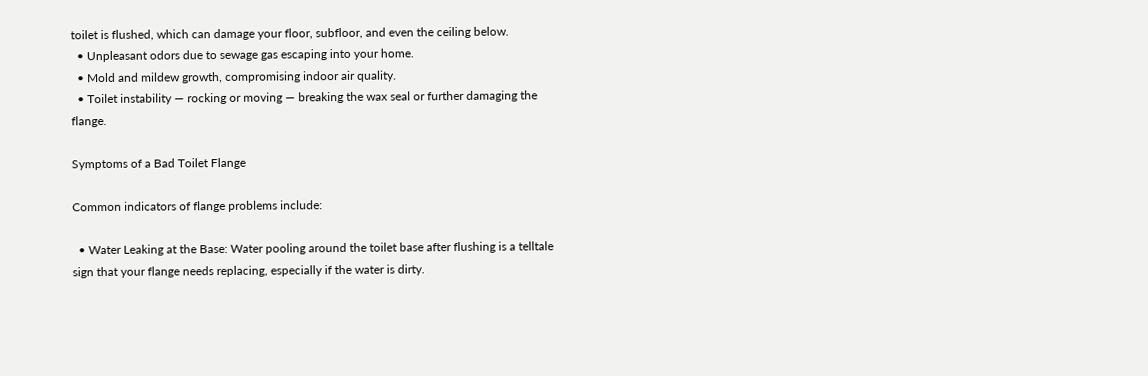toilet is flushed, which can damage your floor, subfloor, and even the ceiling below.
  • Unpleasant odors due to sewage gas escaping into your home.
  • Mold and mildew growth, compromising indoor air quality.
  • Toilet instability — rocking or moving — breaking the wax seal or further damaging the flange.

Symptoms of a Bad Toilet Flange

Common indicators of flange problems include:

  • Water Leaking at the Base: Water pooling around the toilet base after flushing is a telltale sign that your flange needs replacing, especially if the water is dirty.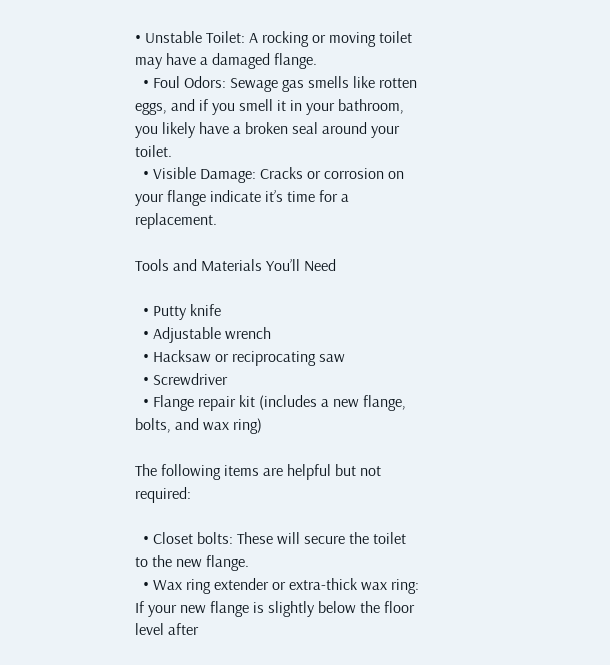• Unstable Toilet: A rocking or moving toilet may have a damaged flange.
  • Foul Odors: Sewage gas smells like rotten eggs, and if you smell it in your bathroom, you likely have a broken seal around your toilet.
  • Visible Damage: Cracks or corrosion on your flange indicate it’s time for a replacement.

Tools and Materials You’ll Need

  • Putty knife
  • Adjustable wrench
  • Hacksaw or reciprocating saw
  • Screwdriver
  • Flange repair kit (includes a new flange, bolts, and wax ring)

The following items are helpful but not required:

  • Closet bolts: These will secure the toilet to the new flange.
  • Wax ring extender or extra-thick wax ring: If your new flange is slightly below the floor level after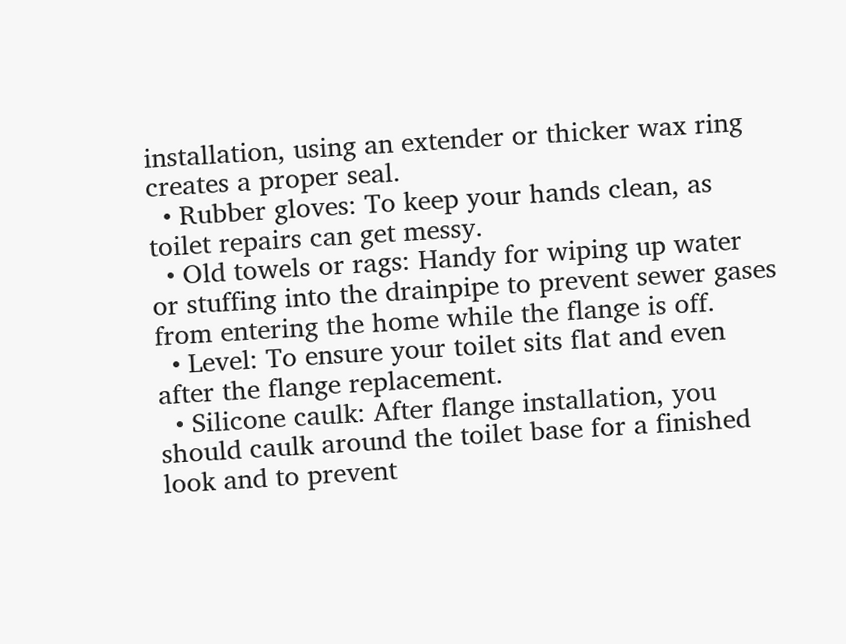installation, using an extender or thicker wax ring creates a proper seal.
  • Rubber gloves: To keep your hands clean, as toilet repairs can get messy.
  • Old towels or rags: Handy for wiping up water or stuffing into the drainpipe to prevent sewer gases from entering the home while the flange is off.
  • Level: To ensure your toilet sits flat and even after the flange replacement.
  • Silicone caulk: After flange installation, you should caulk around the toilet base for a finished look and to prevent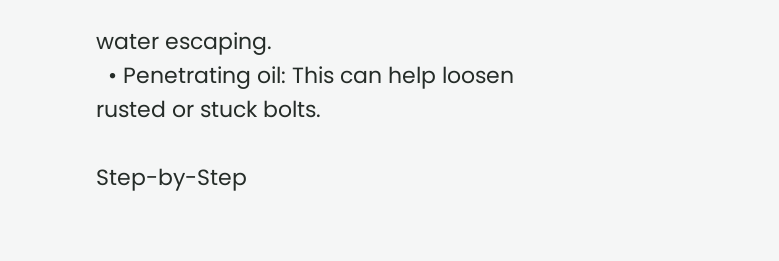water escaping.
  • Penetrating oil: This can help loosen rusted or stuck bolts.

Step-by-Step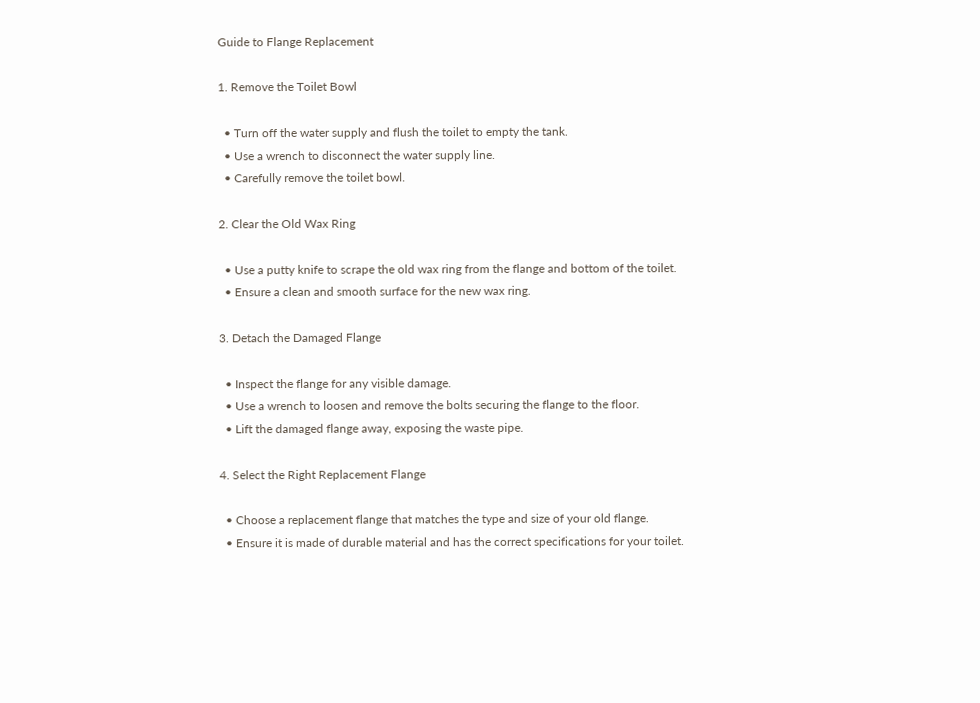Guide to Flange Replacement

1. Remove the Toilet Bowl

  • Turn off the water supply and flush the toilet to empty the tank.
  • Use a wrench to disconnect the water supply line.
  • Carefully remove the toilet bowl.

2. Clear the Old Wax Ring

  • Use a putty knife to scrape the old wax ring from the flange and bottom of the toilet.
  • Ensure a clean and smooth surface for the new wax ring.

3. Detach the Damaged Flange

  • Inspect the flange for any visible damage.
  • Use a wrench to loosen and remove the bolts securing the flange to the floor.
  • Lift the damaged flange away, exposing the waste pipe.

4. Select the Right Replacement Flange

  • Choose a replacement flange that matches the type and size of your old flange.
  • Ensure it is made of durable material and has the correct specifications for your toilet.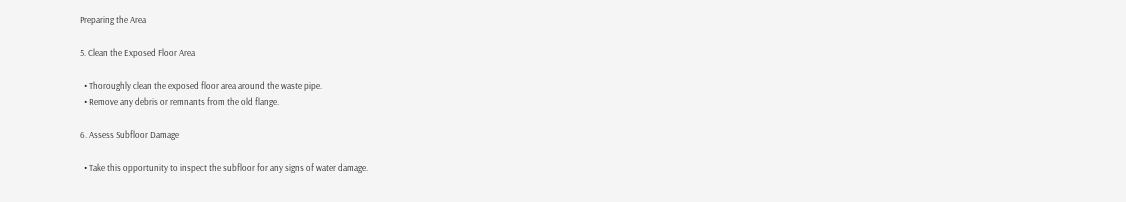Preparing the Area

5. Clean the Exposed Floor Area

  • Thoroughly clean the exposed floor area around the waste pipe.
  • Remove any debris or remnants from the old flange.

6. Assess Subfloor Damage

  • Take this opportunity to inspect the subfloor for any signs of water damage.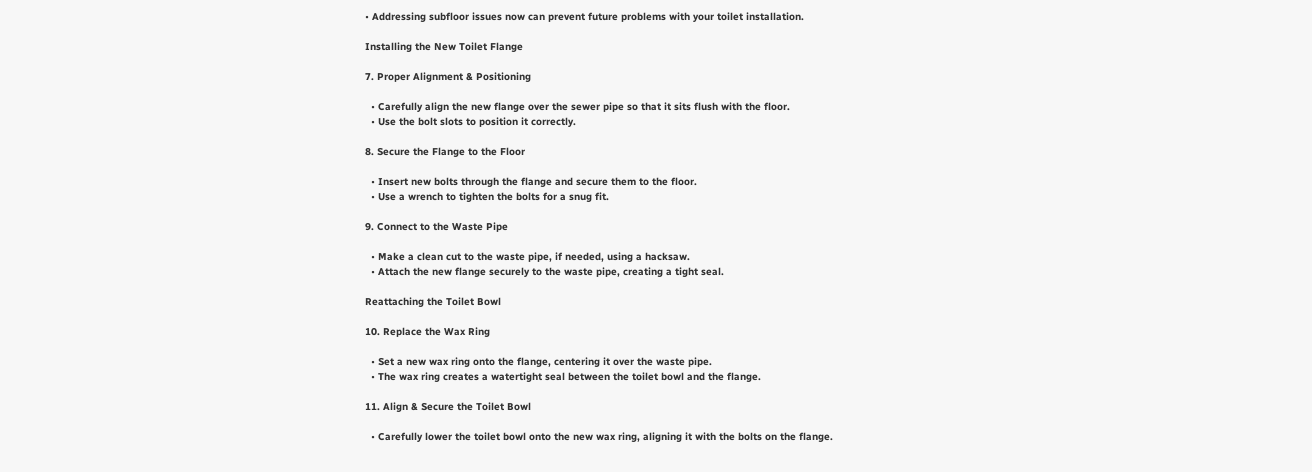• Addressing subfloor issues now can prevent future problems with your toilet installation.

Installing the New Toilet Flange

7. Proper Alignment & Positioning

  • Carefully align the new flange over the sewer pipe so that it sits flush with the floor.
  • Use the bolt slots to position it correctly.

8. Secure the Flange to the Floor

  • Insert new bolts through the flange and secure them to the floor.
  • Use a wrench to tighten the bolts for a snug fit.

9. Connect to the Waste Pipe

  • Make a clean cut to the waste pipe, if needed, using a hacksaw.
  • Attach the new flange securely to the waste pipe, creating a tight seal.

Reattaching the Toilet Bowl

10. Replace the Wax Ring

  • Set a new wax ring onto the flange, centering it over the waste pipe.
  • The wax ring creates a watertight seal between the toilet bowl and the flange.

11. Align & Secure the Toilet Bowl

  • Carefully lower the toilet bowl onto the new wax ring, aligning it with the bolts on the flange.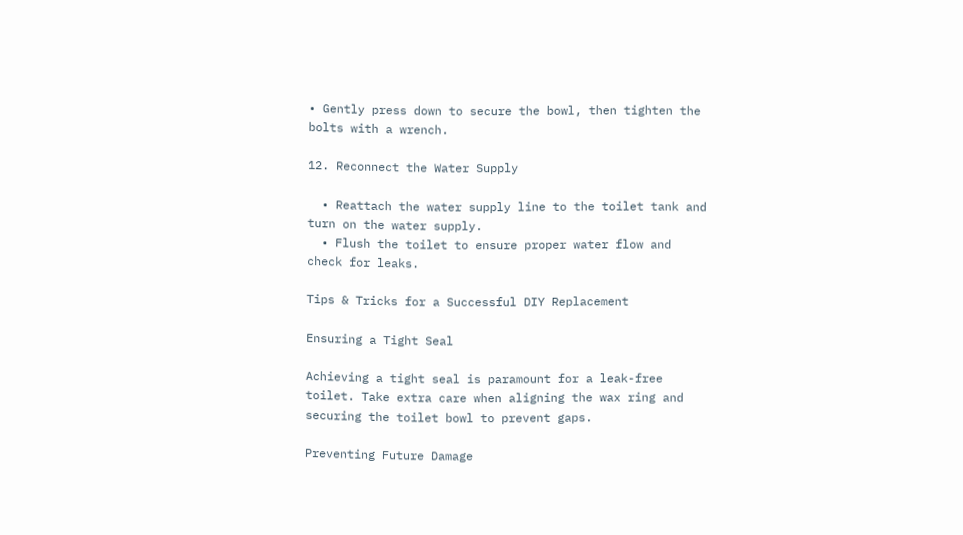• Gently press down to secure the bowl, then tighten the bolts with a wrench.

12. Reconnect the Water Supply

  • Reattach the water supply line to the toilet tank and turn on the water supply.
  • Flush the toilet to ensure proper water flow and check for leaks.

Tips & Tricks for a Successful DIY Replacement

Ensuring a Tight Seal

Achieving a tight seal is paramount for a leak-free toilet. Take extra care when aligning the wax ring and securing the toilet bowl to prevent gaps.

Preventing Future Damage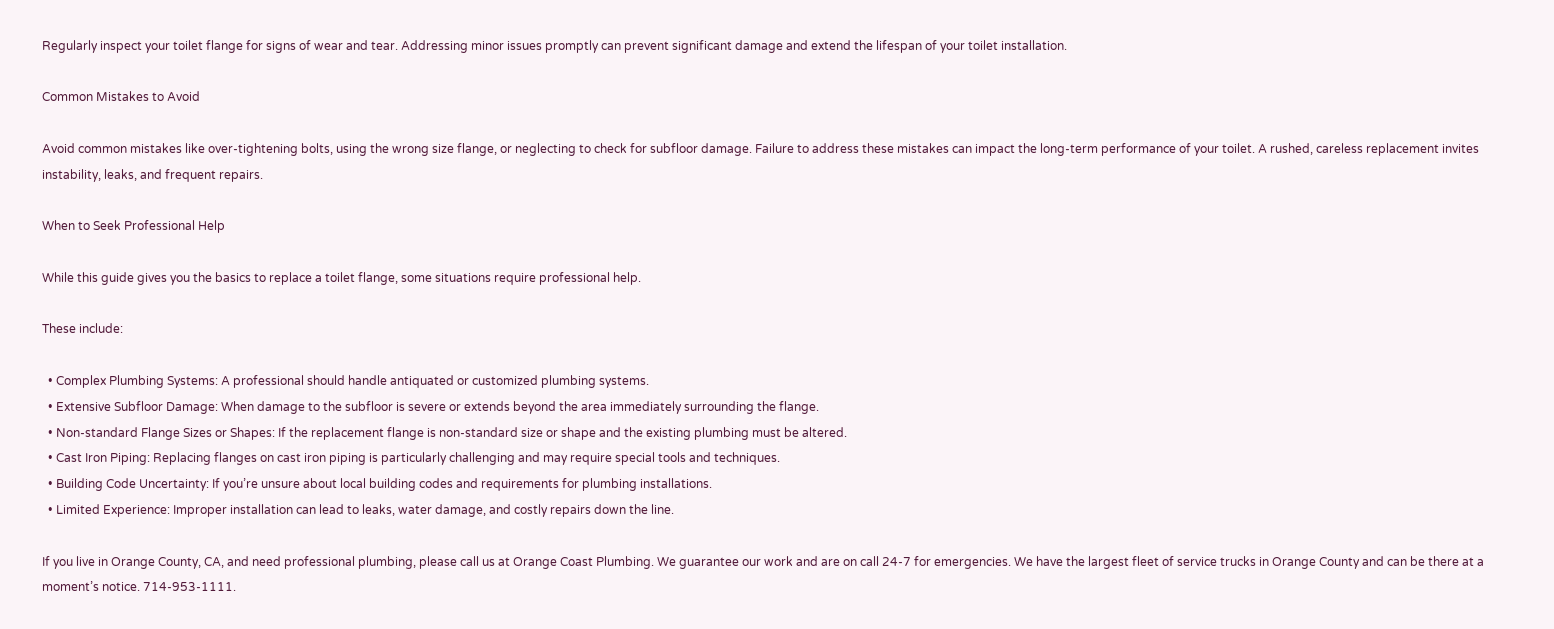Regularly inspect your toilet flange for signs of wear and tear. Addressing minor issues promptly can prevent significant damage and extend the lifespan of your toilet installation.

Common Mistakes to Avoid

Avoid common mistakes like over-tightening bolts, using the wrong size flange, or neglecting to check for subfloor damage. Failure to address these mistakes can impact the long-term performance of your toilet. A rushed, careless replacement invites instability, leaks, and frequent repairs.

When to Seek Professional Help

While this guide gives you the basics to replace a toilet flange, some situations require professional help.

These include:

  • Complex Plumbing Systems: A professional should handle antiquated or customized plumbing systems.
  • Extensive Subfloor Damage: When damage to the subfloor is severe or extends beyond the area immediately surrounding the flange.
  • Non-standard Flange Sizes or Shapes: If the replacement flange is non-standard size or shape and the existing plumbing must be altered.
  • Cast Iron Piping: Replacing flanges on cast iron piping is particularly challenging and may require special tools and techniques.
  • Building Code Uncertainty: If you’re unsure about local building codes and requirements for plumbing installations.
  • Limited Experience: Improper installation can lead to leaks, water damage, and costly repairs down the line.

If you live in Orange County, CA, and need professional plumbing, please call us at Orange Coast Plumbing. We guarantee our work and are on call 24-7 for emergencies. We have the largest fleet of service trucks in Orange County and can be there at a moment’s notice. 714-953-1111.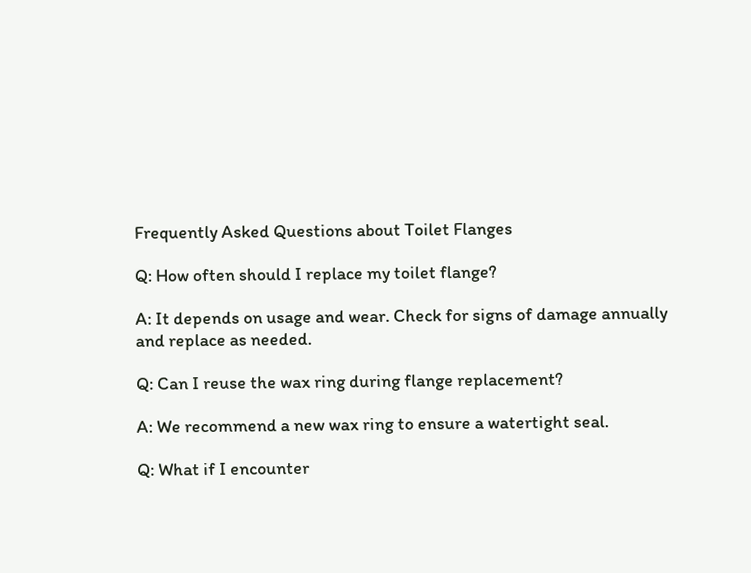Frequently Asked Questions about Toilet Flanges

Q: How often should I replace my toilet flange?

A: It depends on usage and wear. Check for signs of damage annually and replace as needed.

Q: Can I reuse the wax ring during flange replacement?

A: We recommend a new wax ring to ensure a watertight seal.

Q: What if I encounter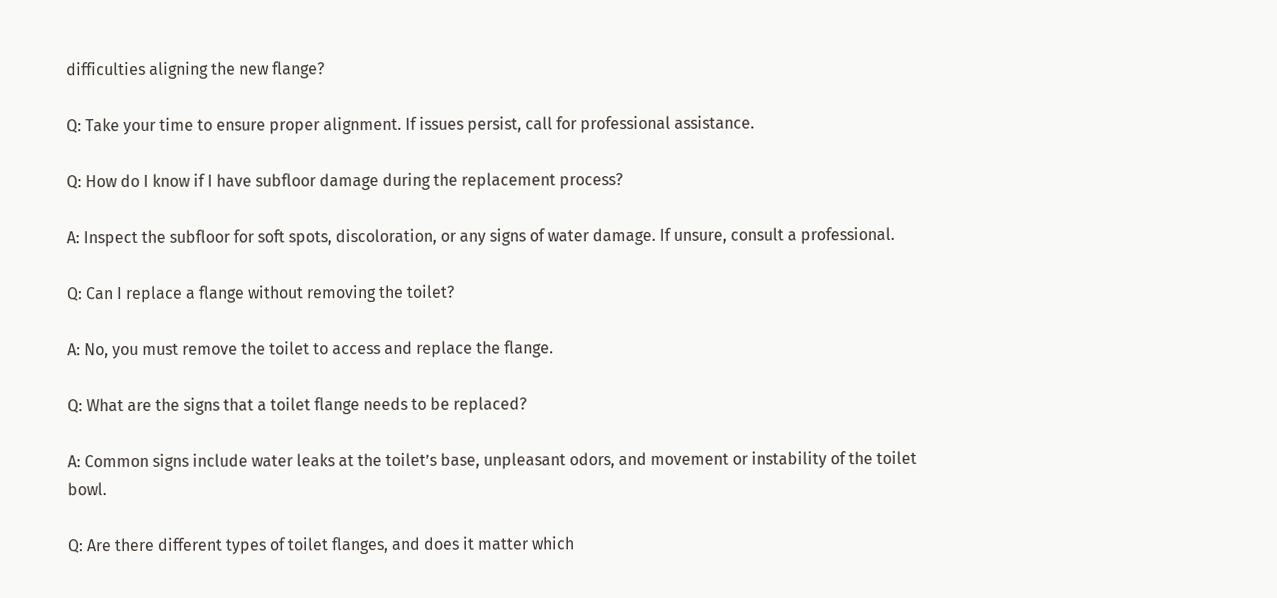difficulties aligning the new flange?

Q: Take your time to ensure proper alignment. If issues persist, call for professional assistance.

Q: How do I know if I have subfloor damage during the replacement process?

A: Inspect the subfloor for soft spots, discoloration, or any signs of water damage. If unsure, consult a professional.

Q: Can I replace a flange without removing the toilet?

A: No, you must remove the toilet to access and replace the flange.

Q: What are the signs that a toilet flange needs to be replaced?

A: Common signs include water leaks at the toilet’s base, unpleasant odors, and movement or instability of the toilet bowl.

Q: Are there different types of toilet flanges, and does it matter which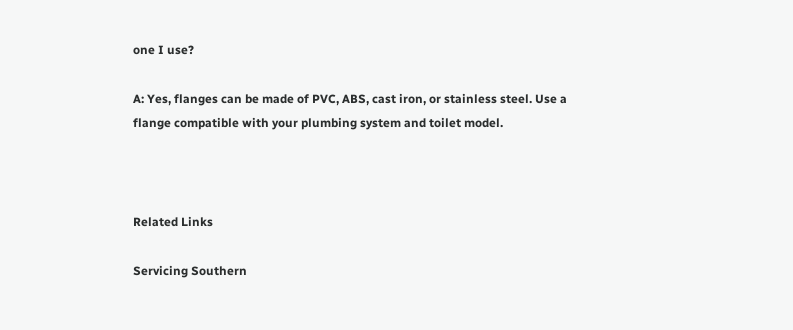one I use?

A: Yes, flanges can be made of PVC, ABS, cast iron, or stainless steel. Use a flange compatible with your plumbing system and toilet model.



Related Links

Servicing Southern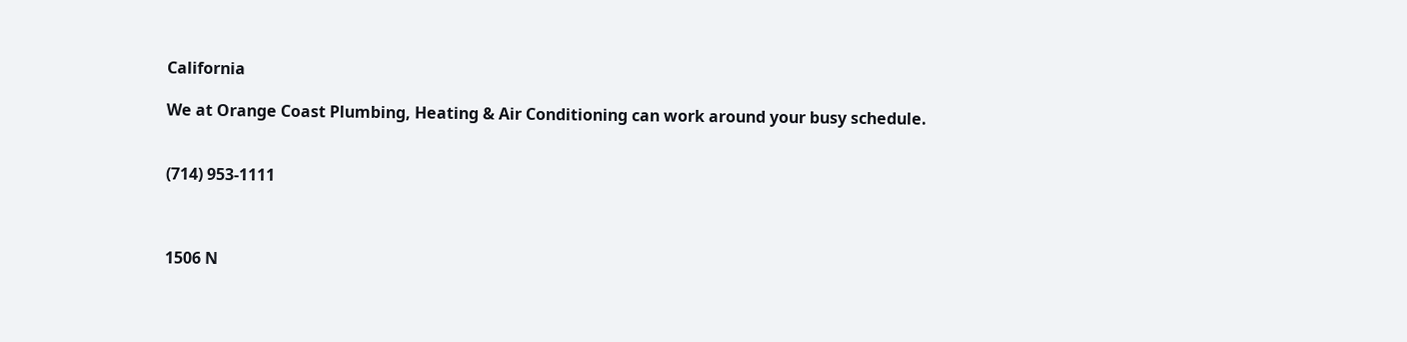California

We at Orange Coast Plumbing, Heating & Air Conditioning can work around your busy schedule.


(714) 953-1111



1506 N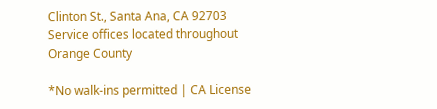Clinton St., Santa Ana, CA 92703
Service offices located throughout Orange County

*No walk-ins permitted | CA License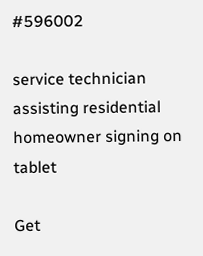#596002

service technician assisting residential homeowner signing on tablet

Get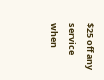$25 off any service when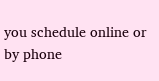you schedule online or by phone